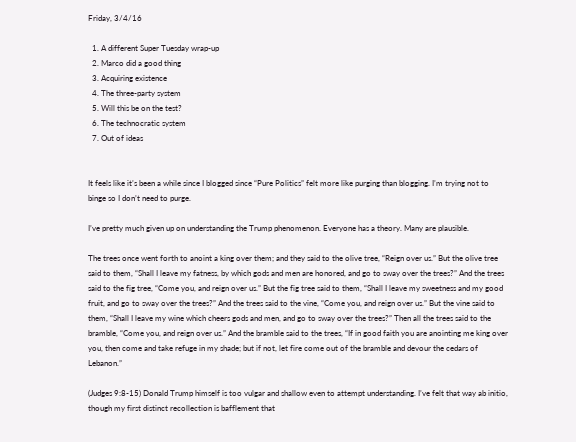Friday, 3/4/16

  1. A different Super Tuesday wrap-up
  2. Marco did a good thing
  3. Acquiring existence
  4. The three-party system
  5. Will this be on the test?
  6. The technocratic system
  7. Out of ideas


It feels like it’s been a while since I blogged since “Pure Politics” felt more like purging than blogging. I’m trying not to binge so I don’t need to purge.

I’ve pretty much given up on understanding the Trump phenomenon. Everyone has a theory. Many are plausible.

The trees once went forth to anoint a king over them; and they said to the olive tree, “Reign over us.” But the olive tree said to them, “Shall I leave my fatness, by which gods and men are honored, and go to sway over the trees?” And the trees said to the fig tree, “Come you, and reign over us.” But the fig tree said to them, “Shall I leave my sweetness and my good fruit, and go to sway over the trees?” And the trees said to the vine, “Come you, and reign over us.” But the vine said to them, “Shall I leave my wine which cheers gods and men, and go to sway over the trees?” Then all the trees said to the bramble, “Come you, and reign over us.” And the bramble said to the trees, “If in good faith you are anointing me king over you, then come and take refuge in my shade; but if not, let fire come out of the bramble and devour the cedars of Lebanon.”

(Judges 9:8-15) Donald Trump himself is too vulgar and shallow even to attempt understanding. I’ve felt that way ab initio, though my first distinct recollection is bafflement that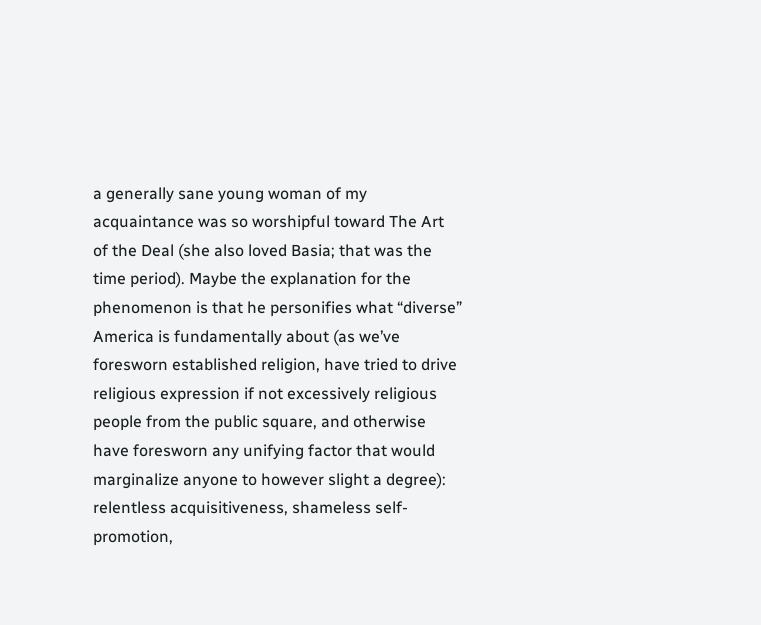a generally sane young woman of my acquaintance was so worshipful toward The Art of the Deal (she also loved Basia; that was the time period). Maybe the explanation for the phenomenon is that he personifies what “diverse” America is fundamentally about (as we’ve foresworn established religion, have tried to drive religious expression if not excessively religious people from the public square, and otherwise have foresworn any unifying factor that would marginalize anyone to however slight a degree): relentless acquisitiveness, shameless self-promotion,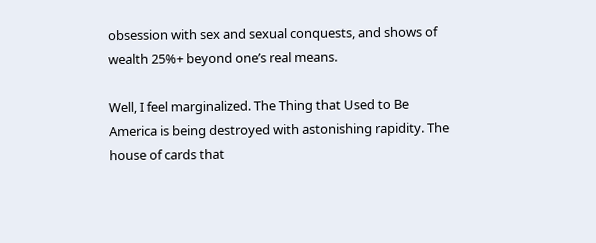obsession with sex and sexual conquests, and shows of wealth 25%+ beyond one’s real means.

Well, I feel marginalized. The Thing that Used to Be America is being destroyed with astonishing rapidity. The house of cards that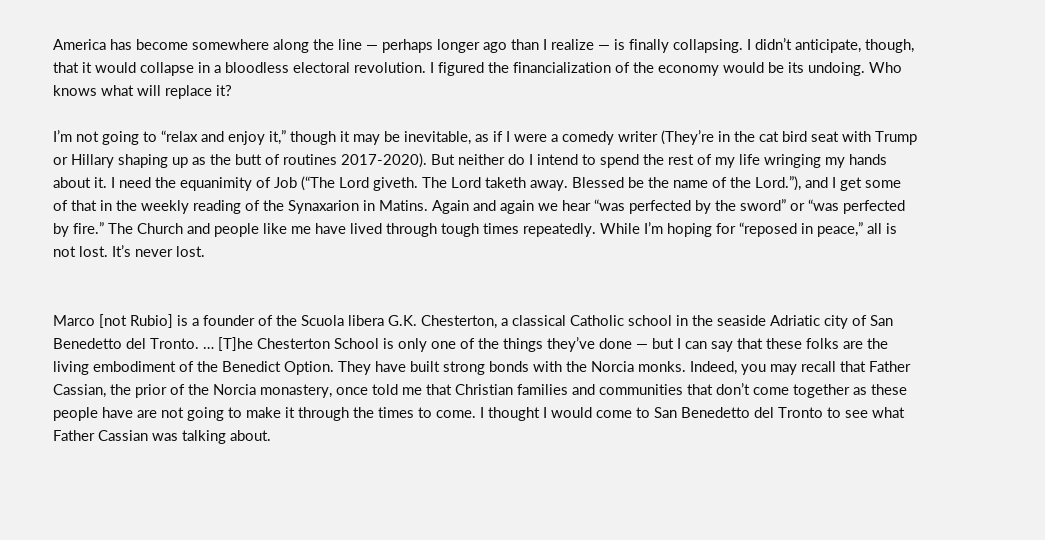America has become somewhere along the line — perhaps longer ago than I realize — is finally collapsing. I didn’t anticipate, though, that it would collapse in a bloodless electoral revolution. I figured the financialization of the economy would be its undoing. Who knows what will replace it?

I’m not going to “relax and enjoy it,” though it may be inevitable, as if I were a comedy writer (They’re in the cat bird seat with Trump or Hillary shaping up as the butt of routines 2017-2020). But neither do I intend to spend the rest of my life wringing my hands about it. I need the equanimity of Job (“The Lord giveth. The Lord taketh away. Blessed be the name of the Lord.”), and I get some of that in the weekly reading of the Synaxarion in Matins. Again and again we hear “was perfected by the sword” or “was perfected by fire.” The Church and people like me have lived through tough times repeatedly. While I’m hoping for “reposed in peace,” all is not lost. It’s never lost.


Marco [not Rubio] is a founder of the Scuola libera G.K. Chesterton, a classical Catholic school in the seaside Adriatic city of San Benedetto del Tronto. … [T]he Chesterton School is only one of the things they’ve done — but I can say that these folks are the living embodiment of the Benedict Option. They have built strong bonds with the Norcia monks. Indeed, you may recall that Father Cassian, the prior of the Norcia monastery, once told me that Christian families and communities that don’t come together as these people have are not going to make it through the times to come. I thought I would come to San Benedetto del Tronto to see what Father Cassian was talking about.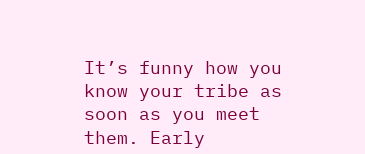It’s funny how you know your tribe as soon as you meet them. Early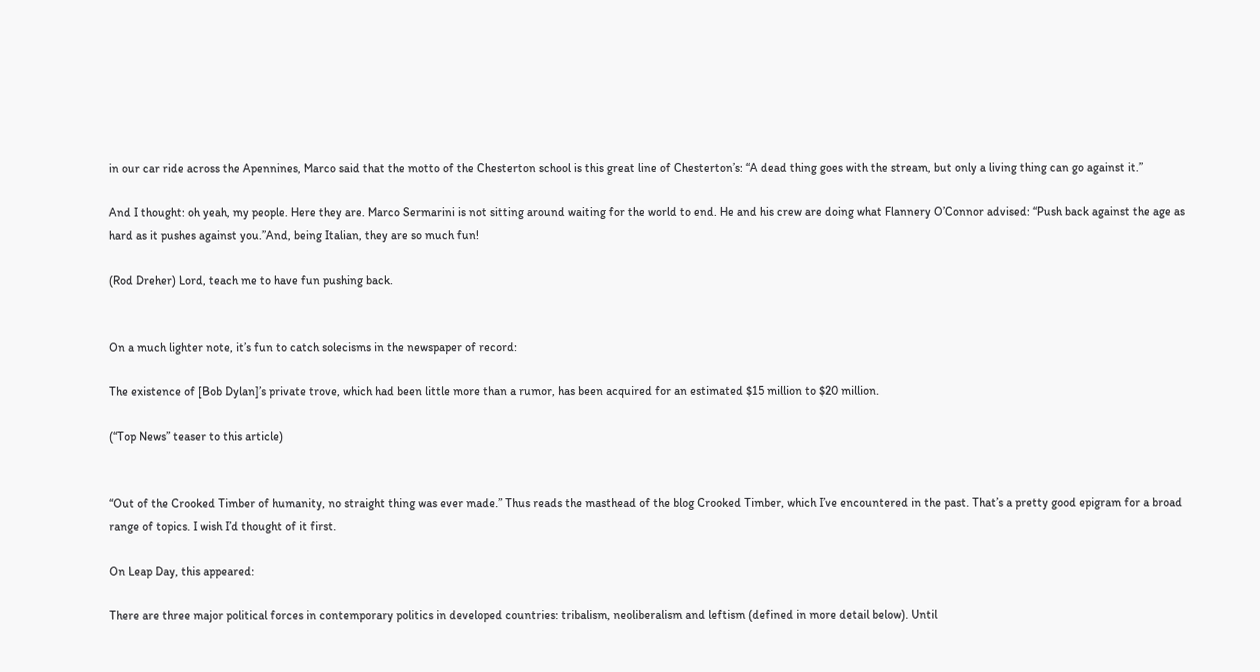in our car ride across the Apennines, Marco said that the motto of the Chesterton school is this great line of Chesterton’s: “A dead thing goes with the stream, but only a living thing can go against it.”

And I thought: oh yeah, my people. Here they are. Marco Sermarini is not sitting around waiting for the world to end. He and his crew are doing what Flannery O’Connor advised: “Push back against the age as hard as it pushes against you.”And, being Italian, they are so much fun!

(Rod Dreher) Lord, teach me to have fun pushing back.


On a much lighter note, it’s fun to catch solecisms in the newspaper of record:

The existence of [Bob Dylan]’s private trove, which had been little more than a rumor, has been acquired for an estimated $15 million to $20 million.

(“Top News” teaser to this article)


“Out of the Crooked Timber of humanity, no straight thing was ever made.” Thus reads the masthead of the blog Crooked Timber, which I’ve encountered in the past. That’s a pretty good epigram for a broad range of topics. I wish I’d thought of it first.

On Leap Day, this appeared:

There are three major political forces in contemporary politics in developed countries: tribalism, neoliberalism and leftism (defined in more detail below). Until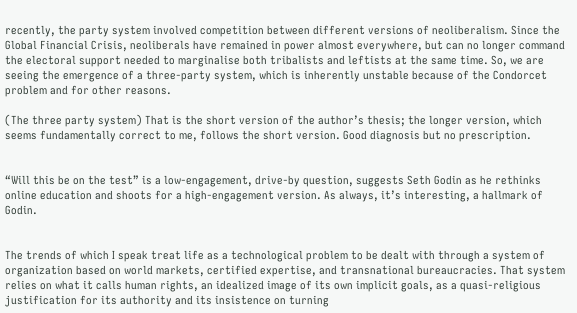recently, the party system involved competition between different versions of neoliberalism. Since the Global Financial Crisis, neoliberals have remained in power almost everywhere, but can no longer command the electoral support needed to marginalise both tribalists and leftists at the same time. So, we are seeing the emergence of a three-party system, which is inherently unstable because of the Condorcet problem and for other reasons.

(The three party system) That is the short version of the author’s thesis; the longer version, which seems fundamentally correct to me, follows the short version. Good diagnosis but no prescription.


“Will this be on the test” is a low-engagement, drive-by question, suggests Seth Godin as he rethinks online education and shoots for a high-engagement version. As always, it’s interesting, a hallmark of Godin.


The trends of which I speak treat life as a technological problem to be dealt with through a system of organization based on world markets, certified expertise, and transnational bureaucracies. That system relies on what it calls human rights, an idealized image of its own implicit goals, as a quasi-religious justification for its authority and its insistence on turning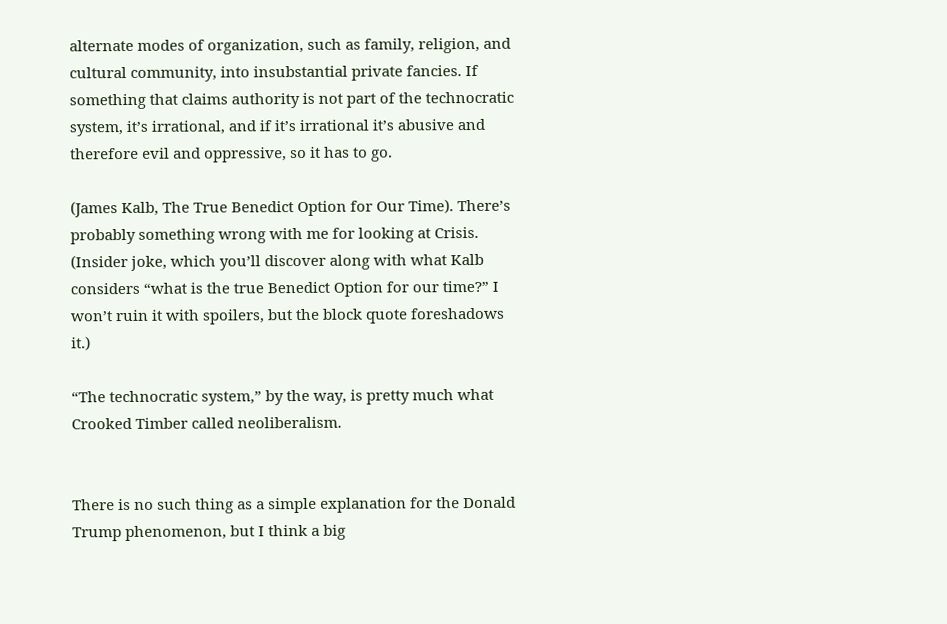alternate modes of organization, such as family, religion, and cultural community, into insubstantial private fancies. If something that claims authority is not part of the technocratic system, it’s irrational, and if it’s irrational it’s abusive and therefore evil and oppressive, so it has to go.

(James Kalb, The True Benedict Option for Our Time). There’s probably something wrong with me for looking at Crisis. (Insider joke, which you’ll discover along with what Kalb considers “what is the true Benedict Option for our time?” I won’t ruin it with spoilers, but the block quote foreshadows it.)

“The technocratic system,” by the way, is pretty much what Crooked Timber called neoliberalism.


There is no such thing as a simple explanation for the Donald Trump phenomenon, but I think a big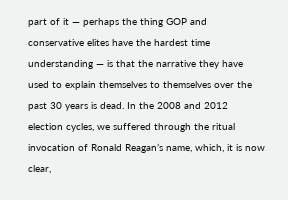part of it — perhaps the thing GOP and conservative elites have the hardest time understanding — is that the narrative they have used to explain themselves to themselves over the past 30 years is dead. In the 2008 and 2012 election cycles, we suffered through the ritual invocation of Ronald Reagan’s name, which, it is now clear,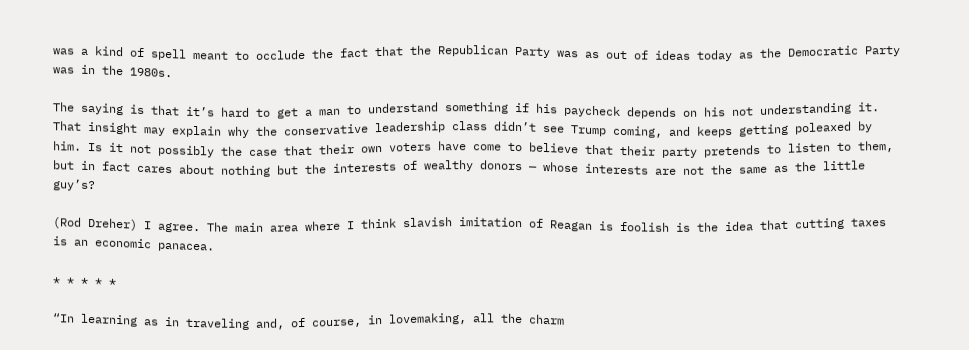was a kind of spell meant to occlude the fact that the Republican Party was as out of ideas today as the Democratic Party was in the 1980s.

The saying is that it’s hard to get a man to understand something if his paycheck depends on his not understanding it. That insight may explain why the conservative leadership class didn’t see Trump coming, and keeps getting poleaxed by him. Is it not possibly the case that their own voters have come to believe that their party pretends to listen to them, but in fact cares about nothing but the interests of wealthy donors — whose interests are not the same as the little guy’s?

(Rod Dreher) I agree. The main area where I think slavish imitation of Reagan is foolish is the idea that cutting taxes is an economic panacea.

* * * * *

“In learning as in traveling and, of course, in lovemaking, all the charm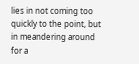lies in not coming too quickly to the point, but in meandering around for a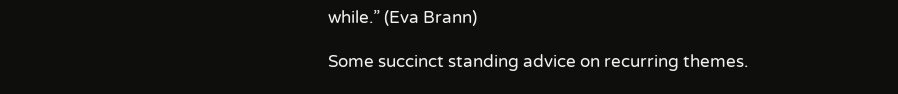while.” (Eva Brann)

Some succinct standing advice on recurring themes.